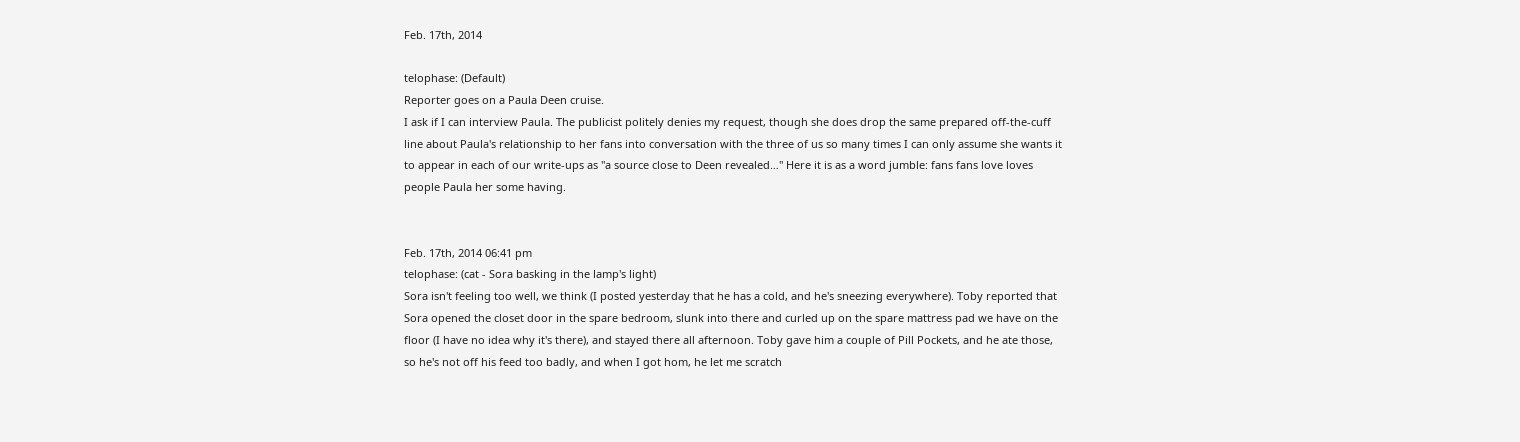Feb. 17th, 2014

telophase: (Default)
Reporter goes on a Paula Deen cruise.
I ask if I can interview Paula. The publicist politely denies my request, though she does drop the same prepared off-the-cuff line about Paula's relationship to her fans into conversation with the three of us so many times I can only assume she wants it to appear in each of our write-ups as "a source close to Deen revealed…" Here it is as a word jumble: fans fans love loves people Paula her some having.


Feb. 17th, 2014 06:41 pm
telophase: (cat - Sora basking in the lamp's light)
Sora isn't feeling too well, we think (I posted yesterday that he has a cold, and he's sneezing everywhere). Toby reported that Sora opened the closet door in the spare bedroom, slunk into there and curled up on the spare mattress pad we have on the floor (I have no idea why it's there), and stayed there all afternoon. Toby gave him a couple of Pill Pockets, and he ate those, so he's not off his feed too badly, and when I got hom, he let me scratch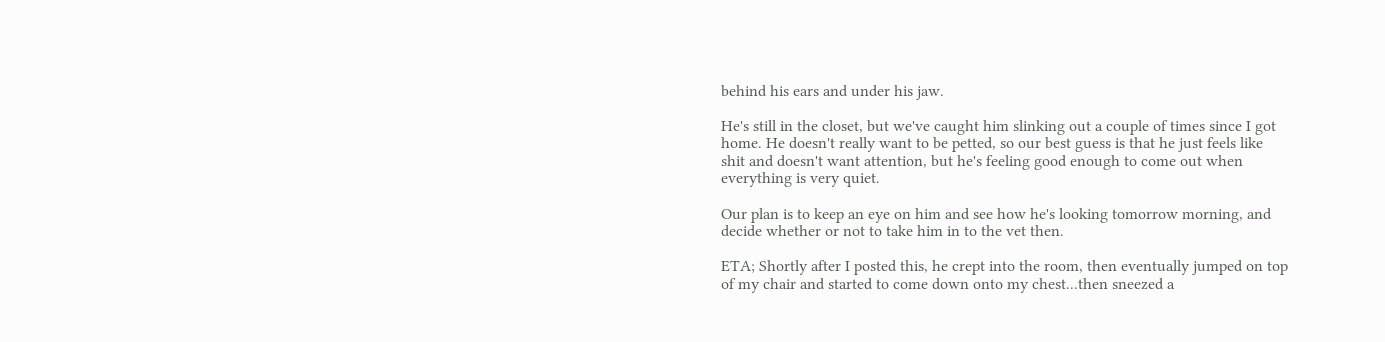behind his ears and under his jaw.

He's still in the closet, but we've caught him slinking out a couple of times since I got home. He doesn't really want to be petted, so our best guess is that he just feels like shit and doesn't want attention, but he's feeling good enough to come out when everything is very quiet.

Our plan is to keep an eye on him and see how he's looking tomorrow morning, and decide whether or not to take him in to the vet then.

ETA; Shortly after I posted this, he crept into the room, then eventually jumped on top of my chair and started to come down onto my chest...then sneezed a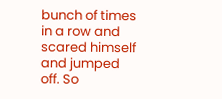bunch of times in a row and scared himself and jumped off. So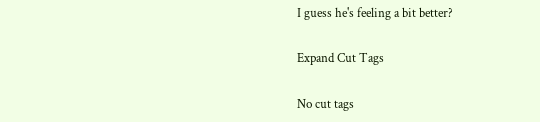I guess he's feeling a bit better?

Expand Cut Tags

No cut tags